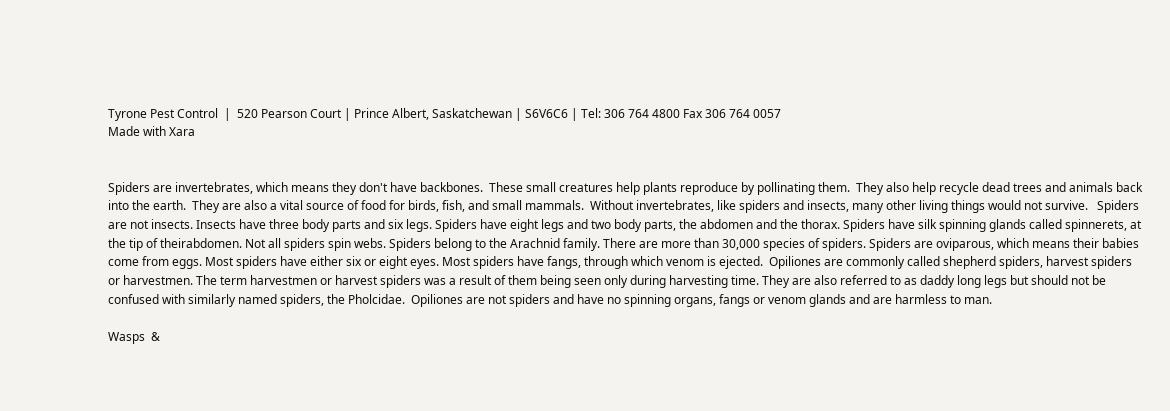Tyrone Pest Control  |  520 Pearson Court | Prince Albert, Saskatchewan | S6V6C6 | Tel: 306 764 4800 Fax 306 764 0057
Made with Xara


Spiders are invertebrates, which means they don't have backbones.  These small creatures help plants reproduce by pollinating them.  They also help recycle dead trees and animals back into the earth.  They are also a vital source of food for birds, fish, and small mammals.  Without invertebrates, like spiders and insects, many other living things would not survive.   Spiders are not insects. Insects have three body parts and six legs. Spiders have eight legs and two body parts, the abdomen and the thorax. Spiders have silk spinning glands called spinnerets, at the tip of theirabdomen. Not all spiders spin webs. Spiders belong to the Arachnid family. There are more than 30,000 species of spiders. Spiders are oviparous, which means their babies come from eggs. Most spiders have either six or eight eyes. Most spiders have fangs, through which venom is ejected.  Opiliones are commonly called shepherd spiders, harvest spiders or harvestmen. The term harvestmen or harvest spiders was a result of them being seen only during harvesting time. They are also referred to as daddy long legs but should not be confused with similarly named spiders, the Pholcidae.  Opiliones are not spiders and have no spinning organs, fangs or venom glands and are harmless to man.

Wasps  &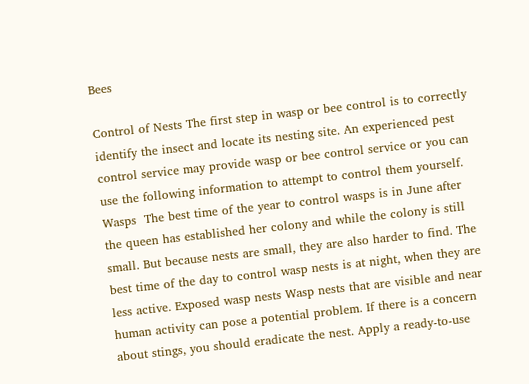Bees

Control of Nests The first step in wasp or bee control is to correctly identify the insect and locate its nesting site. An experienced pest control service may provide wasp or bee control service or you can use the following information to attempt to control them yourself.   Wasps  The best time of the year to control wasps is in June after the queen has established her colony and while the colony is still small. But because nests are small, they are also harder to find. The best time of the day to control wasp nests is at night, when they are less active. Exposed wasp nests Wasp nests that are visible and near human activity can pose a potential problem. If there is a concern about stings, you should eradicate the nest. Apply a ready-to-use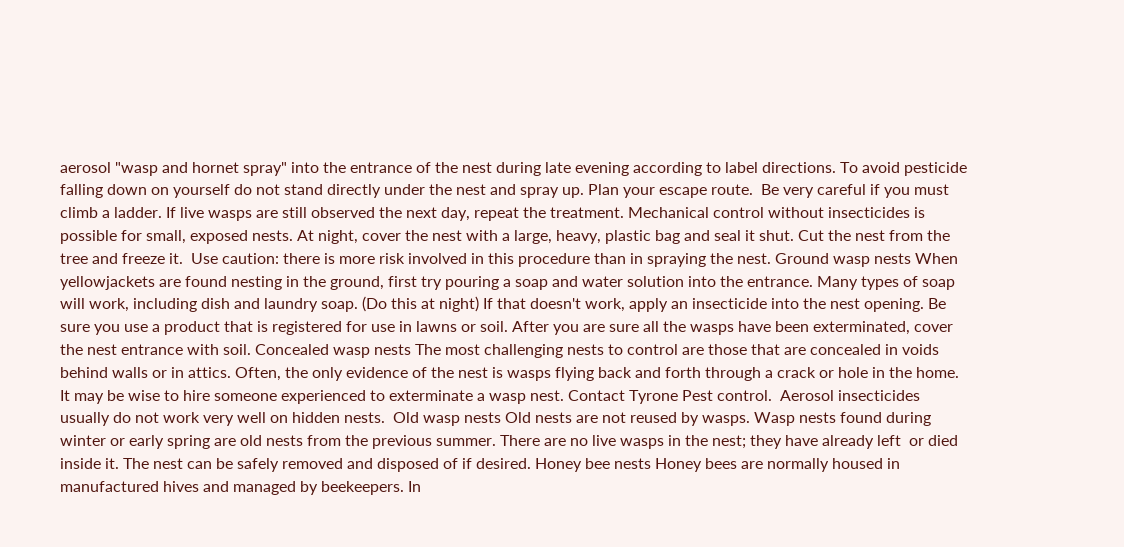aerosol "wasp and hornet spray" into the entrance of the nest during late evening according to label directions. To avoid pesticide falling down on yourself do not stand directly under the nest and spray up. Plan your escape route.  Be very careful if you must climb a ladder. If live wasps are still observed the next day, repeat the treatment. Mechanical control without insecticides is possible for small, exposed nests. At night, cover the nest with a large, heavy, plastic bag and seal it shut. Cut the nest from the tree and freeze it.  Use caution: there is more risk involved in this procedure than in spraying the nest. Ground wasp nests When yellowjackets are found nesting in the ground, first try pouring a soap and water solution into the entrance. Many types of soap will work, including dish and laundry soap. (Do this at night) If that doesn't work, apply an insecticide into the nest opening. Be sure you use a product that is registered for use in lawns or soil. After you are sure all the wasps have been exterminated, cover the nest entrance with soil. Concealed wasp nests The most challenging nests to control are those that are concealed in voids behind walls or in attics. Often, the only evidence of the nest is wasps flying back and forth through a crack or hole in the home.  It may be wise to hire someone experienced to exterminate a wasp nest. Contact Tyrone Pest control.  Aerosol insecticides usually do not work very well on hidden nests.  Old wasp nests Old nests are not reused by wasps. Wasp nests found during winter or early spring are old nests from the previous summer. There are no live wasps in the nest; they have already left  or died inside it. The nest can be safely removed and disposed of if desired. Honey bee nests Honey bees are normally housed in manufactured hives and managed by beekeepers. In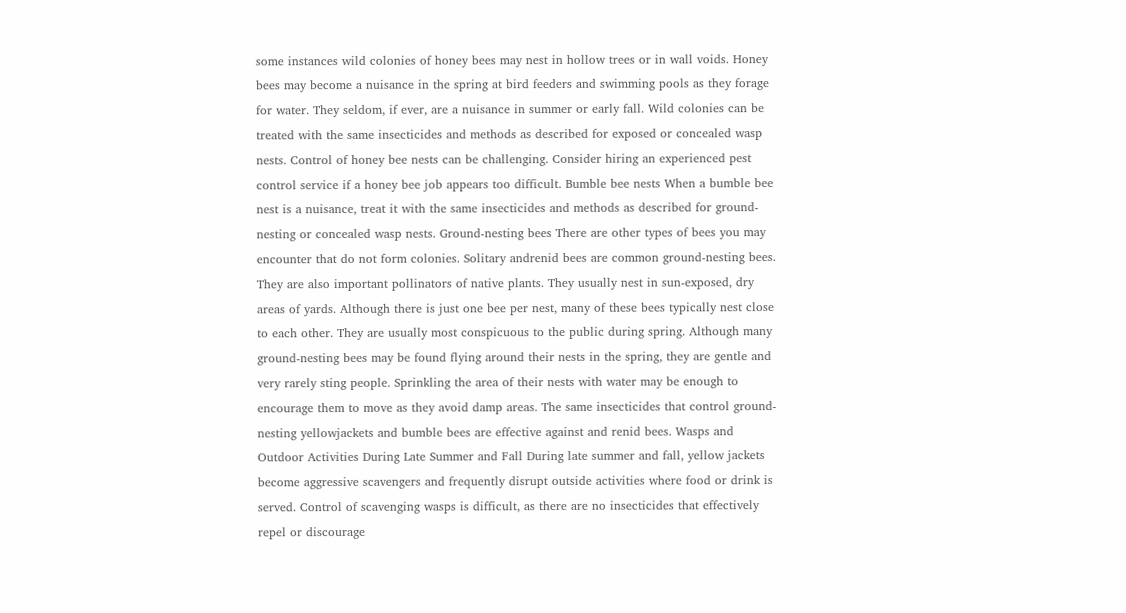some instances wild colonies of honey bees may nest in hollow trees or in wall voids. Honey bees may become a nuisance in the spring at bird feeders and swimming pools as they forage for water. They seldom, if ever, are a nuisance in summer or early fall. Wild colonies can be treated with the same insecticides and methods as described for exposed or concealed wasp nests. Control of honey bee nests can be challenging. Consider hiring an experienced pest control service if a honey bee job appears too difficult. Bumble bee nests When a bumble bee nest is a nuisance, treat it with the same insecticides and methods as described for ground- nesting or concealed wasp nests. Ground-nesting bees There are other types of bees you may encounter that do not form colonies. Solitary andrenid bees are common ground-nesting bees. They are also important pollinators of native plants. They usually nest in sun-exposed, dry areas of yards. Although there is just one bee per nest, many of these bees typically nest close to each other. They are usually most conspicuous to the public during spring. Although many ground-nesting bees may be found flying around their nests in the spring, they are gentle and very rarely sting people. Sprinkling the area of their nests with water may be enough to encourage them to move as they avoid damp areas. The same insecticides that control ground-nesting yellowjackets and bumble bees are effective against and renid bees. Wasps and Outdoor Activities During Late Summer and Fall During late summer and fall, yellow jackets become aggressive scavengers and frequently disrupt outside activities where food or drink is served. Control of scavenging wasps is difficult, as there are no insecticides that effectively repel or discourage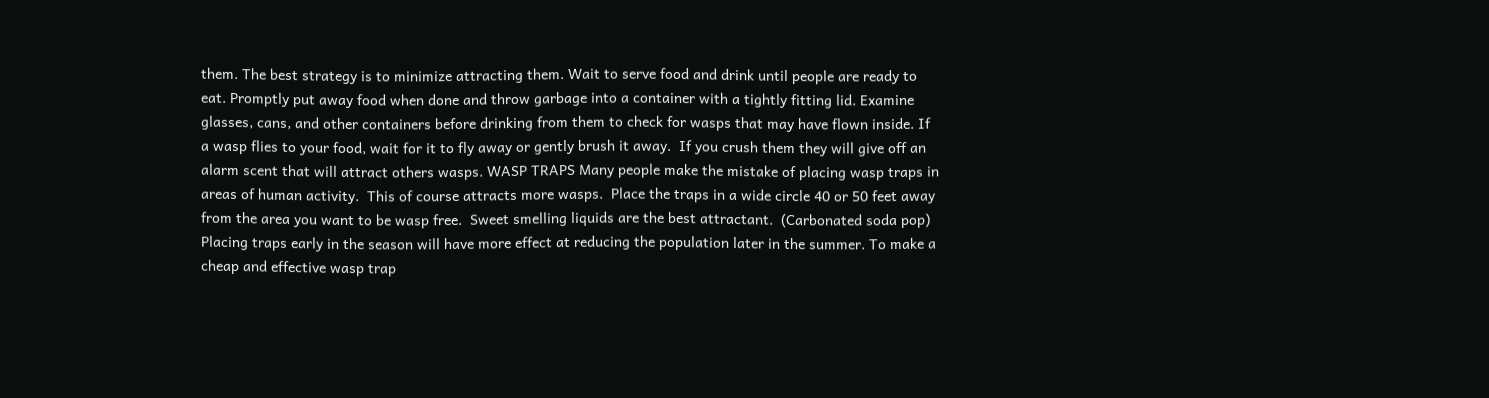them. The best strategy is to minimize attracting them. Wait to serve food and drink until people are ready to eat. Promptly put away food when done and throw garbage into a container with a tightly fitting lid. Examine glasses, cans, and other containers before drinking from them to check for wasps that may have flown inside. If a wasp flies to your food, wait for it to fly away or gently brush it away.  If you crush them they will give off an alarm scent that will attract others wasps. WASP TRAPS Many people make the mistake of placing wasp traps in areas of human activity.  This of course attracts more wasps.  Place the traps in a wide circle 40 or 50 feet away from the area you want to be wasp free.  Sweet smelling liquids are the best attractant.  (Carbonated soda pop)  Placing traps early in the season will have more effect at reducing the population later in the summer. To make a cheap and effective wasp trap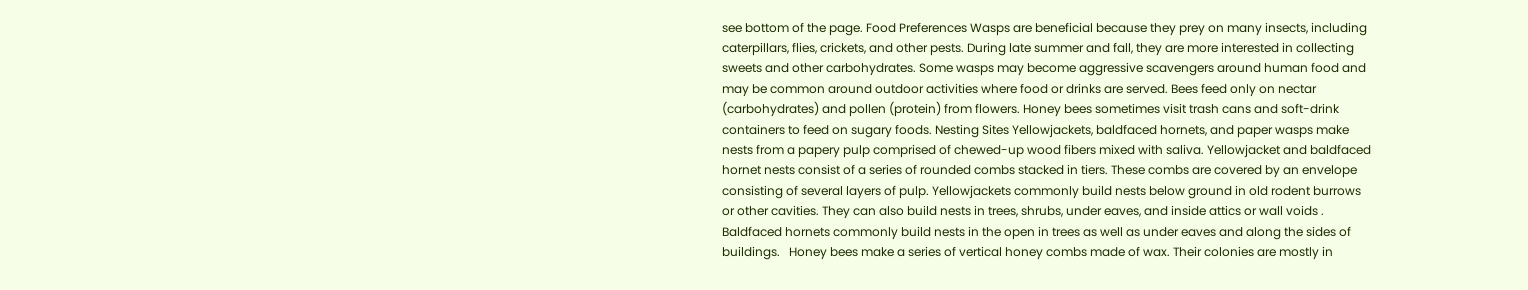see bottom of the page. Food Preferences Wasps are beneficial because they prey on many insects, including caterpillars, flies, crickets, and other pests. During late summer and fall, they are more interested in collecting sweets and other carbohydrates. Some wasps may become aggressive scavengers around human food and may be common around outdoor activities where food or drinks are served. Bees feed only on nectar (carbohydrates) and pollen (protein) from flowers. Honey bees sometimes visit trash cans and soft-drink containers to feed on sugary foods. Nesting Sites Yellowjackets, baldfaced hornets, and paper wasps make nests from a papery pulp comprised of chewed-up wood fibers mixed with saliva. Yellowjacket and baldfaced hornet nests consist of a series of rounded combs stacked in tiers. These combs are covered by an envelope consisting of several layers of pulp. Yellowjackets commonly build nests below ground in old rodent burrows or other cavities. They can also build nests in trees, shrubs, under eaves, and inside attics or wall voids . Baldfaced hornets commonly build nests in the open in trees as well as under eaves and along the sides of buildings.   Honey bees make a series of vertical honey combs made of wax. Their colonies are mostly in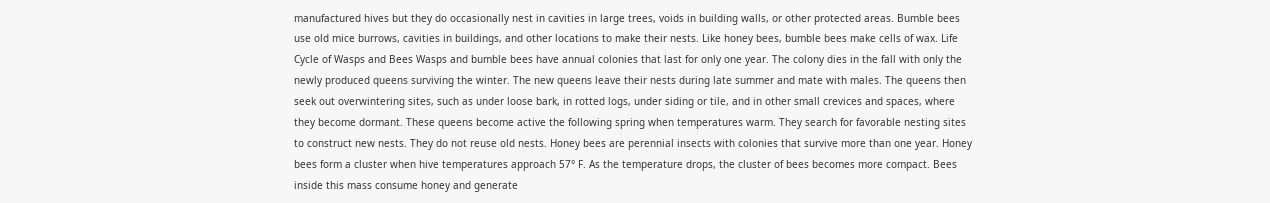manufactured hives but they do occasionally nest in cavities in large trees, voids in building walls, or other protected areas. Bumble bees use old mice burrows, cavities in buildings, and other locations to make their nests. Like honey bees, bumble bees make cells of wax. Life Cycle of Wasps and Bees Wasps and bumble bees have annual colonies that last for only one year. The colony dies in the fall with only the newly produced queens surviving the winter. The new queens leave their nests during late summer and mate with males. The queens then seek out overwintering sites, such as under loose bark, in rotted logs, under siding or tile, and in other small crevices and spaces, where they become dormant. These queens become active the following spring when temperatures warm. They search for favorable nesting sites to construct new nests. They do not reuse old nests. Honey bees are perennial insects with colonies that survive more than one year. Honey bees form a cluster when hive temperatures approach 57° F. As the temperature drops, the cluster of bees becomes more compact. Bees inside this mass consume honey and generate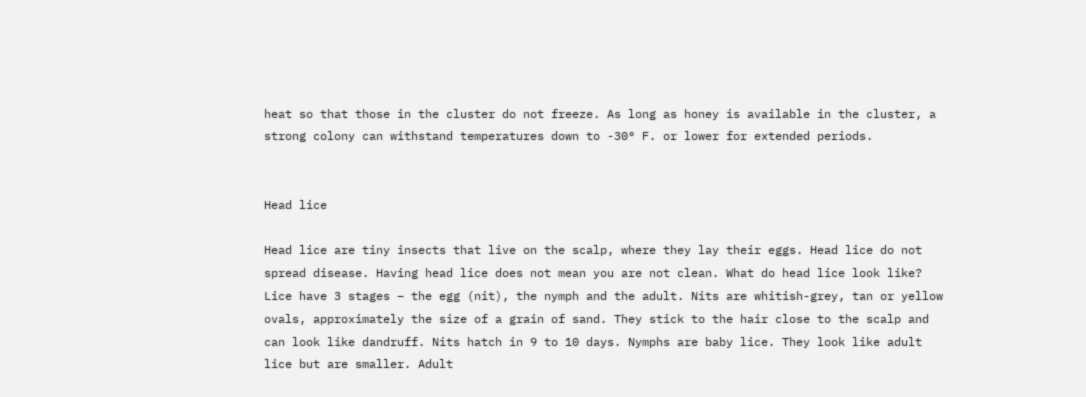heat so that those in the cluster do not freeze. As long as honey is available in the cluster, a strong colony can withstand temperatures down to -30° F. or lower for extended periods.


Head lice

Head lice are tiny insects that live on the scalp, where they lay their eggs. Head lice do not spread disease. Having head lice does not mean you are not clean. What do head lice look like?  Lice have 3 stages – the egg (nit), the nymph and the adult. Nits are whitish-grey, tan or yellow ovals, approximately the size of a grain of sand. They stick to the hair close to the scalp and can look like dandruff. Nits hatch in 9 to 10 days. Nymphs are baby lice. They look like adult lice but are smaller. Adult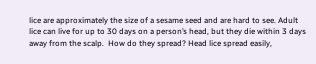lice are approximately the size of a sesame seed and are hard to see. Adult lice can live for up to 30 days on a person’s head, but they die within 3 days away from the scalp.  How do they spread? Head lice spread easily,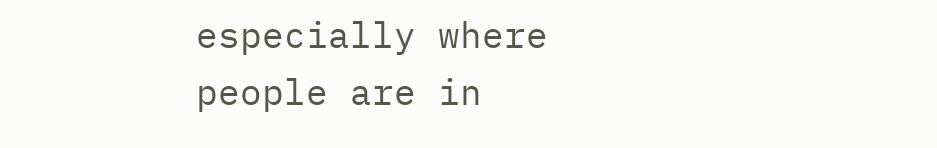especially where people are in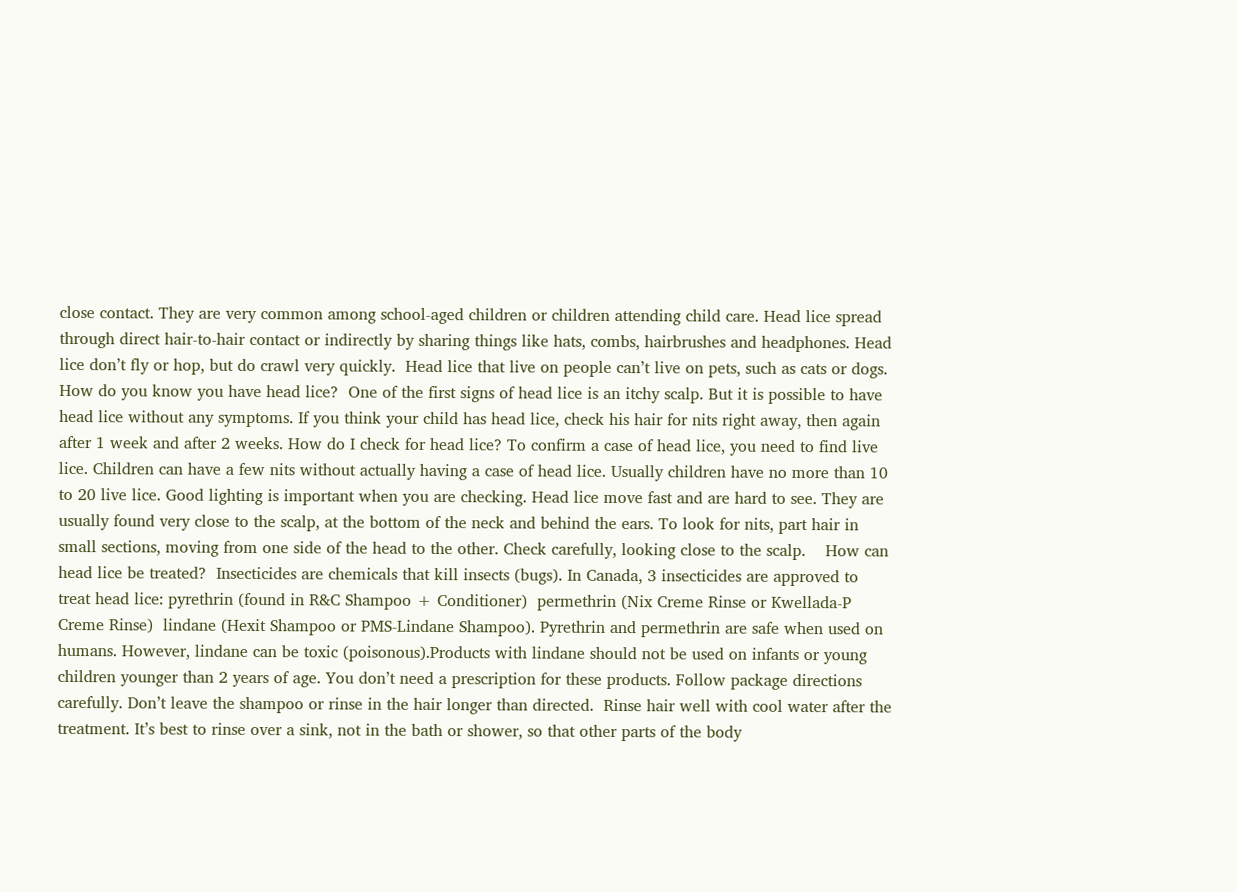close contact. They are very common among school-aged children or children attending child care. Head lice spread through direct hair-to-hair contact or indirectly by sharing things like hats, combs, hairbrushes and headphones. Head lice don’t fly or hop, but do crawl very quickly.  Head lice that live on people can’t live on pets, such as cats or dogs.  How do you know you have head lice?  One of the first signs of head lice is an itchy scalp. But it is possible to have head lice without any symptoms. If you think your child has head lice, check his hair for nits right away, then again after 1 week and after 2 weeks. How do I check for head lice? To confirm a case of head lice, you need to find live lice. Children can have a few nits without actually having a case of head lice. Usually children have no more than 10 to 20 live lice. Good lighting is important when you are checking. Head lice move fast and are hard to see. They are usually found very close to the scalp, at the bottom of the neck and behind the ears. To look for nits, part hair in small sections, moving from one side of the head to the other. Check carefully, looking close to the scalp.    How can head lice be treated?  Insecticides are chemicals that kill insects (bugs). In Canada, 3 insecticides are approved to treat head lice: pyrethrin (found in R&C Shampoo + Conditioner)  permethrin (Nix Creme Rinse or Kwellada-P Creme Rinse)  lindane (Hexit Shampoo or PMS-Lindane Shampoo). Pyrethrin and permethrin are safe when used on humans. However, lindane can be toxic (poisonous).Products with lindane should not be used on infants or young children younger than 2 years of age. You don’t need a prescription for these products. Follow package directions carefully. Don’t leave the shampoo or rinse in the hair longer than directed.  Rinse hair well with cool water after the treatment. It’s best to rinse over a sink, not in the bath or shower, so that other parts of the body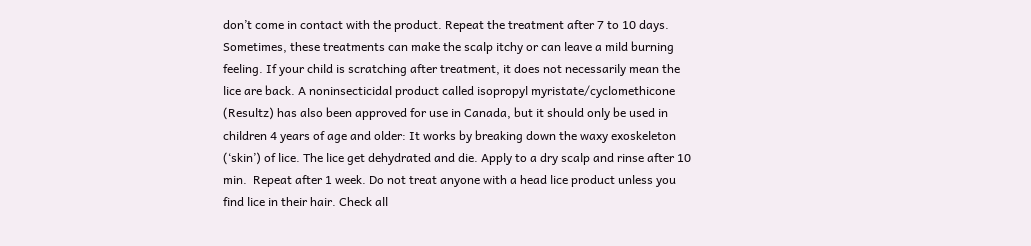don’t come in contact with the product. Repeat the treatment after 7 to 10 days. Sometimes, these treatments can make the scalp itchy or can leave a mild burning feeling. If your child is scratching after treatment, it does not necessarily mean the lice are back. A noninsecticidal product called isopropyl myristate/cyclomethicone (Resultz) has also been approved for use in Canada, but it should only be used in children 4 years of age and older: It works by breaking down the waxy exoskeleton (‘skin’) of lice. The lice get dehydrated and die. Apply to a dry scalp and rinse after 10 min.  Repeat after 1 week. Do not treat anyone with a head lice product unless you find lice in their hair. Check all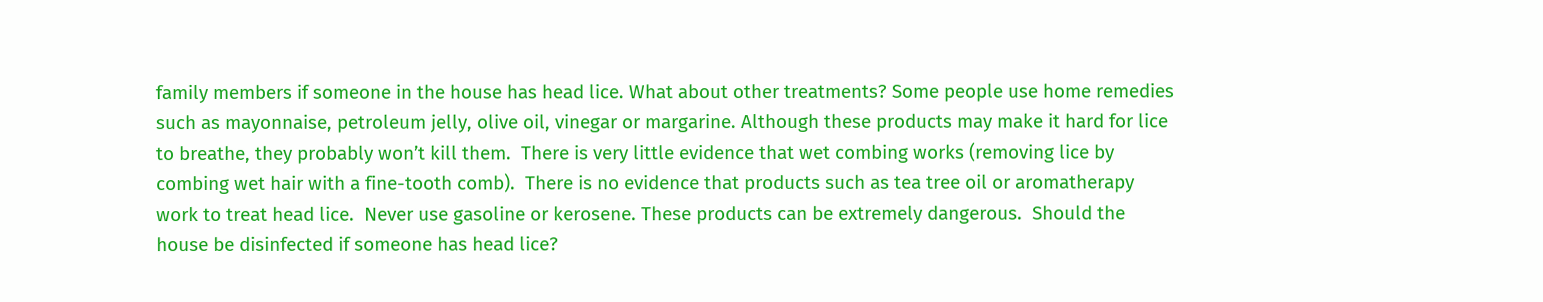family members if someone in the house has head lice. What about other treatments? Some people use home remedies such as mayonnaise, petroleum jelly, olive oil, vinegar or margarine. Although these products may make it hard for lice to breathe, they probably won’t kill them.  There is very little evidence that wet combing works (removing lice by combing wet hair with a fine-tooth comb).  There is no evidence that products such as tea tree oil or aromatherapy work to treat head lice.  Never use gasoline or kerosene. These products can be extremely dangerous.  Should the house be disinfected if someone has head lice?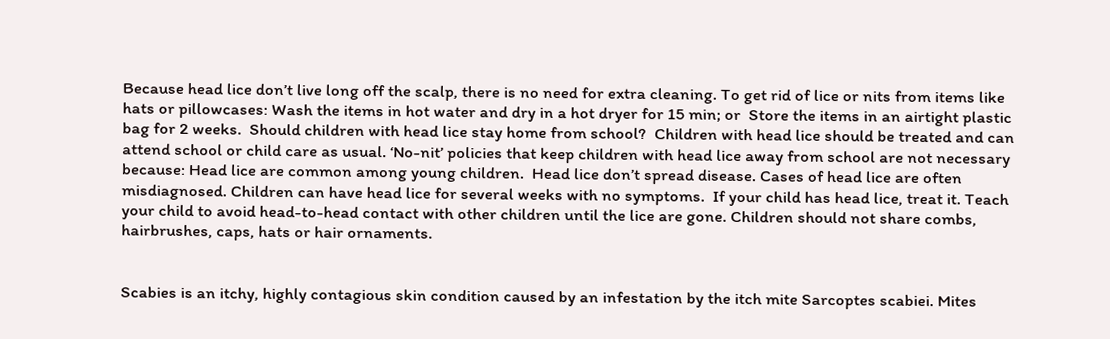Because head lice don’t live long off the scalp, there is no need for extra cleaning. To get rid of lice or nits from items like hats or pillowcases: Wash the items in hot water and dry in a hot dryer for 15 min; or  Store the items in an airtight plastic bag for 2 weeks.  Should children with head lice stay home from school?  Children with head lice should be treated and can attend school or child care as usual. ‘No-nit’ policies that keep children with head lice away from school are not necessary because: Head lice are common among young children.  Head lice don’t spread disease. Cases of head lice are often misdiagnosed. Children can have head lice for several weeks with no symptoms.  If your child has head lice, treat it. Teach your child to avoid head-to-head contact with other children until the lice are gone. Children should not share combs, hairbrushes, caps, hats or hair ornaments.


Scabies is an itchy, highly contagious skin condition caused by an infestation by the itch mite Sarcoptes scabiei. Mites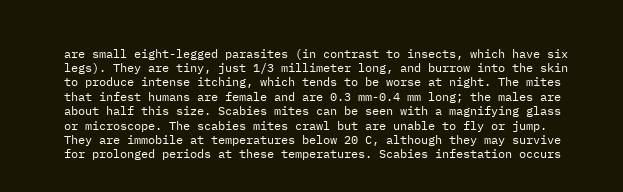are small eight-legged parasites (in contrast to insects, which have six legs). They are tiny, just 1/3 millimeter long, and burrow into the skin to produce intense itching, which tends to be worse at night. The mites that infest humans are female and are 0.3 mm-0.4 mm long; the males are about half this size. Scabies mites can be seen with a magnifying glass or microscope. The scabies mites crawl but are unable to fly or jump. They are immobile at temperatures below 20 C, although they may survive for prolonged periods at these temperatures. Scabies infestation occurs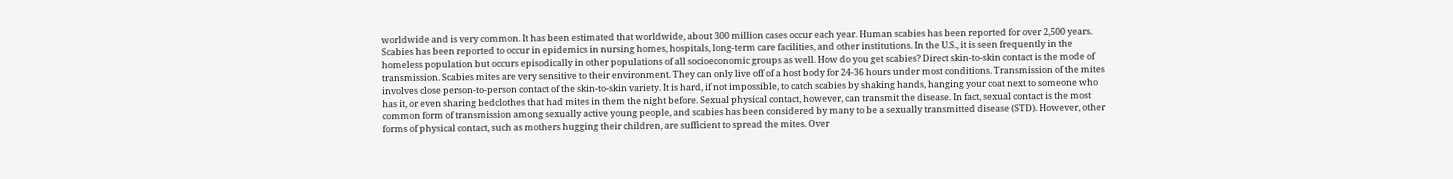worldwide and is very common. It has been estimated that worldwide, about 300 million cases occur each year. Human scabies has been reported for over 2,500 years. Scabies has been reported to occur in epidemics in nursing homes, hospitals, long-term care facilities, and other institutions. In the U.S., it is seen frequently in the homeless population but occurs episodically in other populations of all socioeconomic groups as well. How do you get scabies? Direct skin-to-skin contact is the mode of transmission. Scabies mites are very sensitive to their environment. They can only live off of a host body for 24-36 hours under most conditions. Transmission of the mites involves close person-to-person contact of the skin-to-skin variety. It is hard, if not impossible, to catch scabies by shaking hands, hanging your coat next to someone who has it, or even sharing bedclothes that had mites in them the night before. Sexual physical contact, however, can transmit the disease. In fact, sexual contact is the most common form of transmission among sexually active young people, and scabies has been considered by many to be a sexually transmitted disease (STD). However, other forms of physical contact, such as mothers hugging their children, are sufficient to spread the mites. Over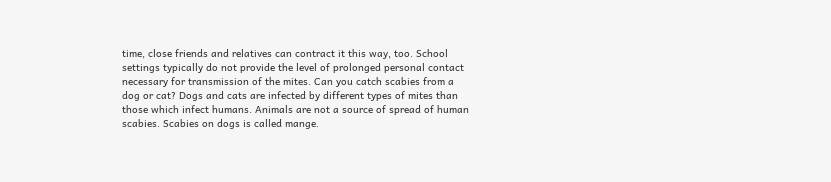time, close friends and relatives can contract it this way, too. School settings typically do not provide the level of prolonged personal contact necessary for transmission of the mites. Can you catch scabies from a dog or cat? Dogs and cats are infected by different types of mites than those which infect humans. Animals are not a source of spread of human scabies. Scabies on dogs is called mange.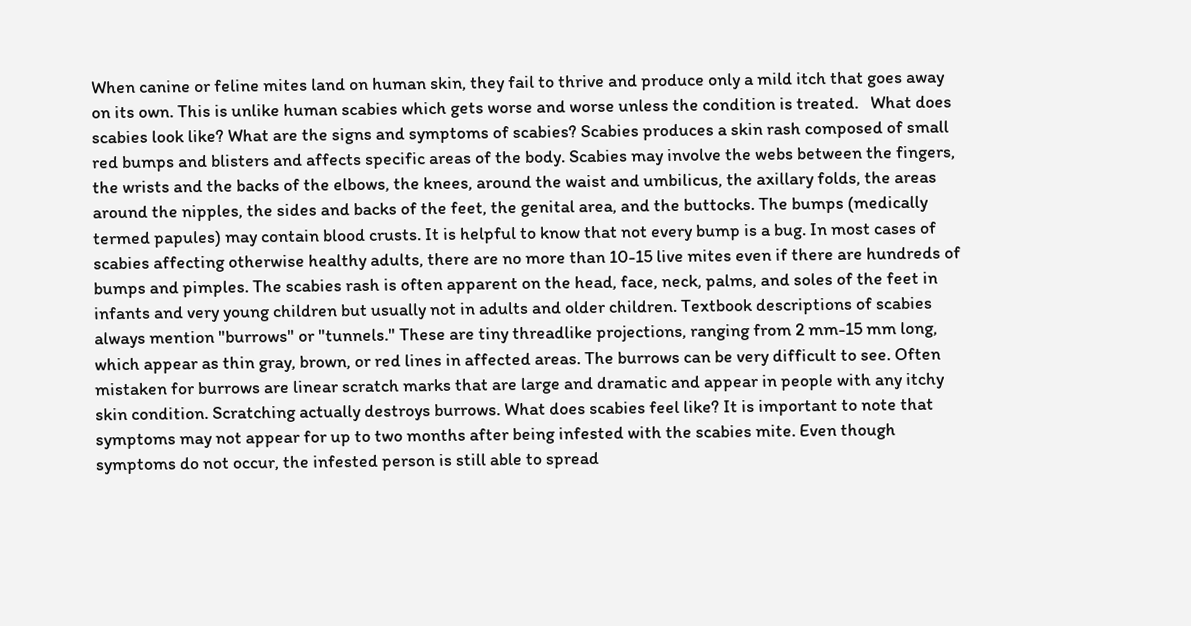When canine or feline mites land on human skin, they fail to thrive and produce only a mild itch that goes away on its own. This is unlike human scabies which gets worse and worse unless the condition is treated.   What does scabies look like? What are the signs and symptoms of scabies? Scabies produces a skin rash composed of small red bumps and blisters and affects specific areas of the body. Scabies may involve the webs between the fingers, the wrists and the backs of the elbows, the knees, around the waist and umbilicus, the axillary folds, the areas around the nipples, the sides and backs of the feet, the genital area, and the buttocks. The bumps (medically termed papules) may contain blood crusts. It is helpful to know that not every bump is a bug. In most cases of scabies affecting otherwise healthy adults, there are no more than 10-15 live mites even if there are hundreds of bumps and pimples. The scabies rash is often apparent on the head, face, neck, palms, and soles of the feet in infants and very young children but usually not in adults and older children. Textbook descriptions of scabies always mention "burrows" or "tunnels." These are tiny threadlike projections, ranging from 2 mm-15 mm long, which appear as thin gray, brown, or red lines in affected areas. The burrows can be very difficult to see. Often mistaken for burrows are linear scratch marks that are large and dramatic and appear in people with any itchy skin condition. Scratching actually destroys burrows. What does scabies feel like? It is important to note that symptoms may not appear for up to two months after being infested with the scabies mite. Even though symptoms do not occur, the infested person is still able to spread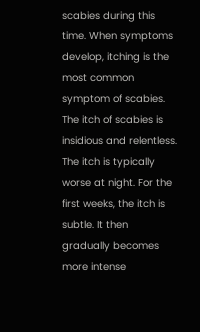scabies during this time. When symptoms develop, itching is the most common symptom of scabies. The itch of scabies is insidious and relentless. The itch is typically worse at night. For the first weeks, the itch is subtle. It then gradually becomes more intense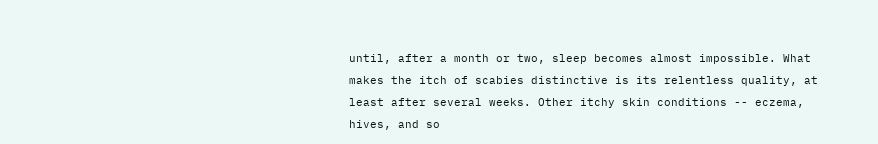until, after a month or two, sleep becomes almost impossible. What makes the itch of scabies distinctive is its relentless quality, at least after several weeks. Other itchy skin conditions -- eczema, hives, and so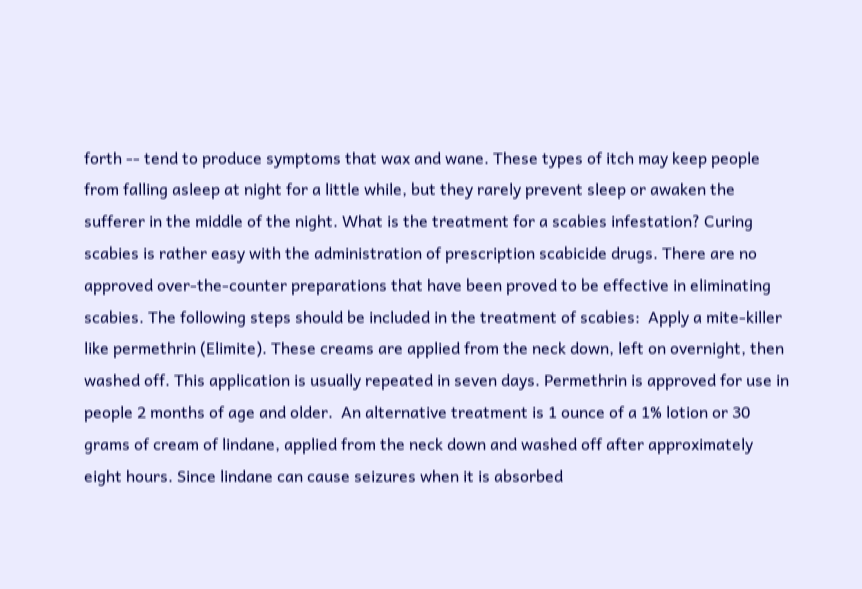forth -- tend to produce symptoms that wax and wane. These types of itch may keep people from falling asleep at night for a little while, but they rarely prevent sleep or awaken the sufferer in the middle of the night. What is the treatment for a scabies infestation? Curing scabies is rather easy with the administration of prescription scabicide drugs. There are no approved over-the-counter preparations that have been proved to be effective in eliminating scabies. The following steps should be included in the treatment of scabies:  Apply a mite-killer like permethrin (Elimite). These creams are applied from the neck down, left on overnight, then washed off. This application is usually repeated in seven days. Permethrin is approved for use in people 2 months of age and older.  An alternative treatment is 1 ounce of a 1% lotion or 30 grams of cream of lindane, applied from the neck down and washed off after approximately eight hours. Since lindane can cause seizures when it is absorbed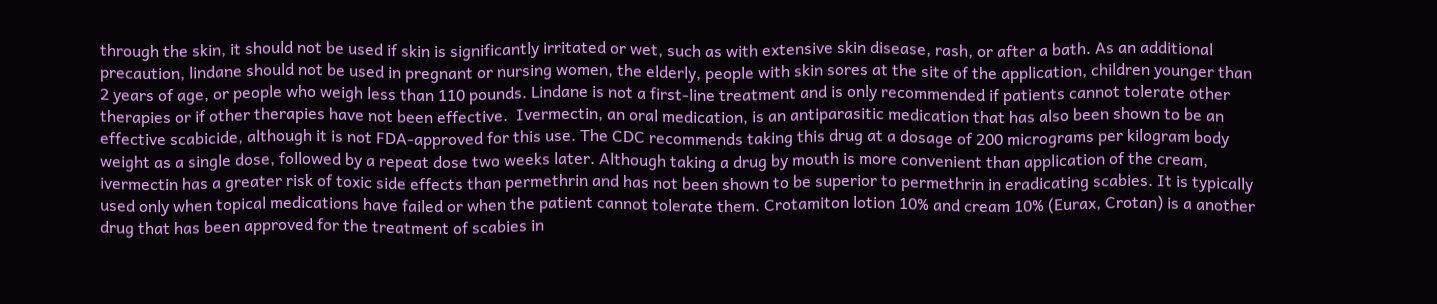through the skin, it should not be used if skin is significantly irritated or wet, such as with extensive skin disease, rash, or after a bath. As an additional precaution, lindane should not be used in pregnant or nursing women, the elderly, people with skin sores at the site of the application, children younger than 2 years of age, or people who weigh less than 110 pounds. Lindane is not a first-line treatment and is only recommended if patients cannot tolerate other therapies or if other therapies have not been effective.  Ivermectin, an oral medication, is an antiparasitic medication that has also been shown to be an effective scabicide, although it is not FDA-approved for this use. The CDC recommends taking this drug at a dosage of 200 micrograms per kilogram body weight as a single dose, followed by a repeat dose two weeks later. Although taking a drug by mouth is more convenient than application of the cream, ivermectin has a greater risk of toxic side effects than permethrin and has not been shown to be superior to permethrin in eradicating scabies. It is typically used only when topical medications have failed or when the patient cannot tolerate them. Crotamiton lotion 10% and cream 10% (Eurax, Crotan) is a another drug that has been approved for the treatment of scabies in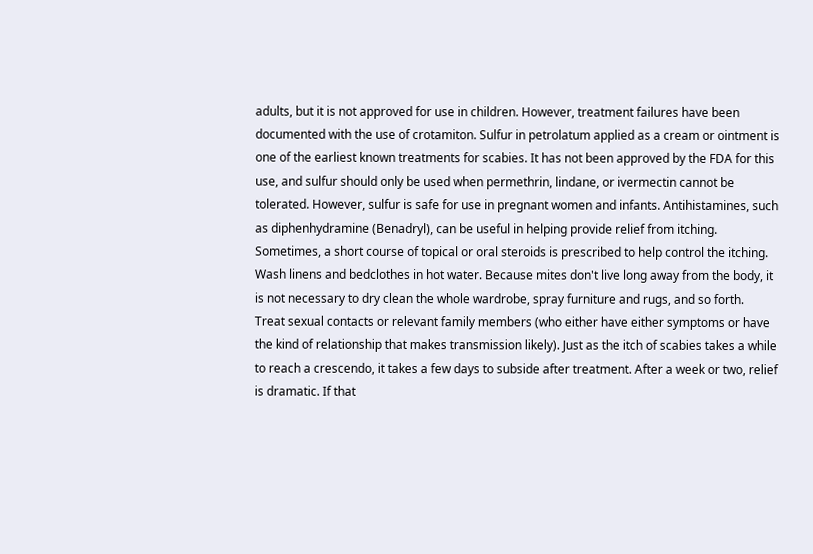adults, but it is not approved for use in children. However, treatment failures have been documented with the use of crotamiton. Sulfur in petrolatum applied as a cream or ointment is one of the earliest known treatments for scabies. It has not been approved by the FDA for this use, and sulfur should only be used when permethrin, lindane, or ivermectin cannot be tolerated. However, sulfur is safe for use in pregnant women and infants. Antihistamines, such as diphenhydramine (Benadryl), can be useful in helping provide relief from itching. Sometimes, a short course of topical or oral steroids is prescribed to help control the itching. Wash linens and bedclothes in hot water. Because mites don't live long away from the body, it is not necessary to dry clean the whole wardrobe, spray furniture and rugs, and so forth.  Treat sexual contacts or relevant family members (who either have either symptoms or have the kind of relationship that makes transmission likely). Just as the itch of scabies takes a while to reach a crescendo, it takes a few days to subside after treatment. After a week or two, relief is dramatic. If that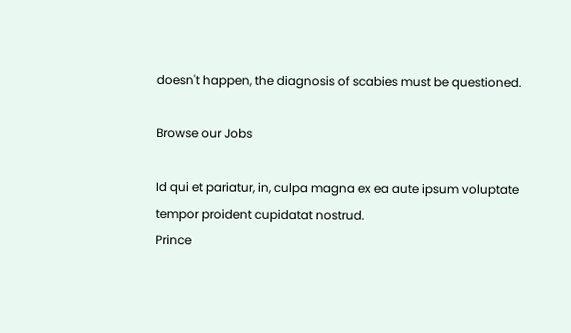doesn't happen, the diagnosis of scabies must be questioned.

Browse our Jobs

Id qui et pariatur, in, culpa magna ex ea aute ipsum voluptate tempor proident cupidatat nostrud.
Prince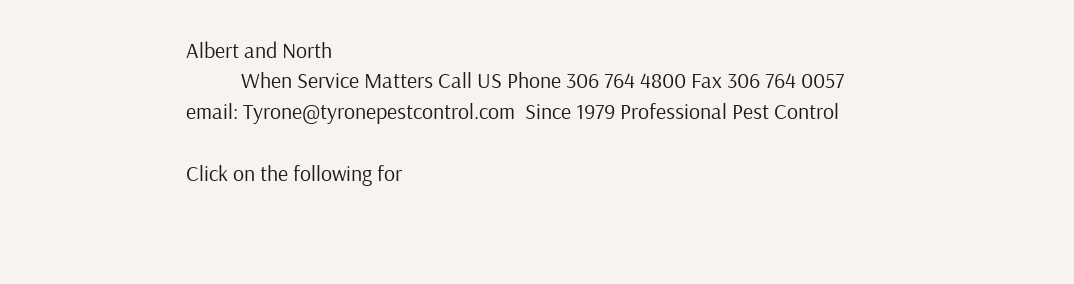Albert and North
           When Service Matters Call US Phone 306 764 4800 Fax 306 764 0057 email: Tyrone@tyronepestcontrol.com  Since 1979 Professional Pest Control

Click on the following for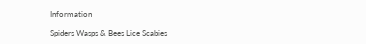Information

Spiders Wasps & Bees Lice Scabies